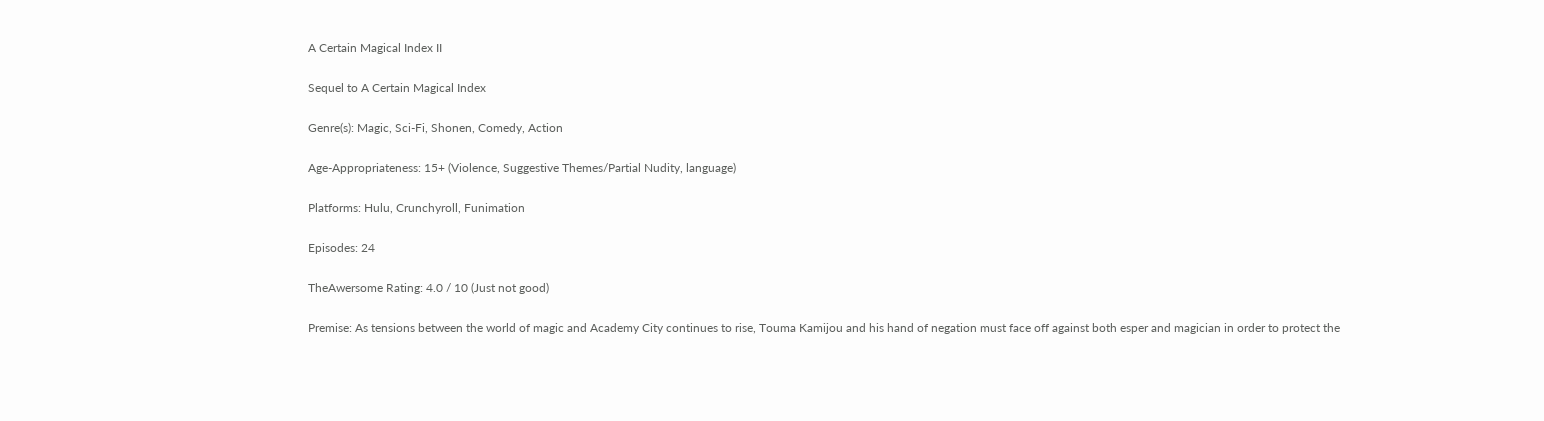A Certain Magical Index II

Sequel to A Certain Magical Index

Genre(s): Magic, Sci-Fi, Shonen, Comedy, Action

Age-Appropriateness: 15+ (Violence, Suggestive Themes/Partial Nudity, language)

Platforms: Hulu, Crunchyroll, Funimation

Episodes: 24

TheAwersome Rating: 4.0 / 10 (Just not good)

Premise: As tensions between the world of magic and Academy City continues to rise, Touma Kamijou and his hand of negation must face off against both esper and magician in order to protect the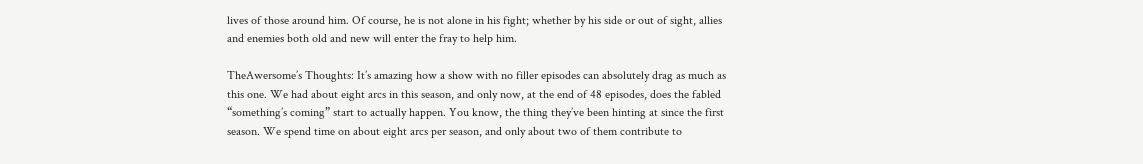lives of those around him. Of course, he is not alone in his fight; whether by his side or out of sight, allies and enemies both old and new will enter the fray to help him.

TheAwersome’s Thoughts: It’s amazing how a show with no filler episodes can absolutely drag as much as this one. We had about eight arcs in this season, and only now, at the end of 48 episodes, does the fabled “something’s coming” start to actually happen. You know, the thing they’ve been hinting at since the first season. We spend time on about eight arcs per season, and only about two of them contribute to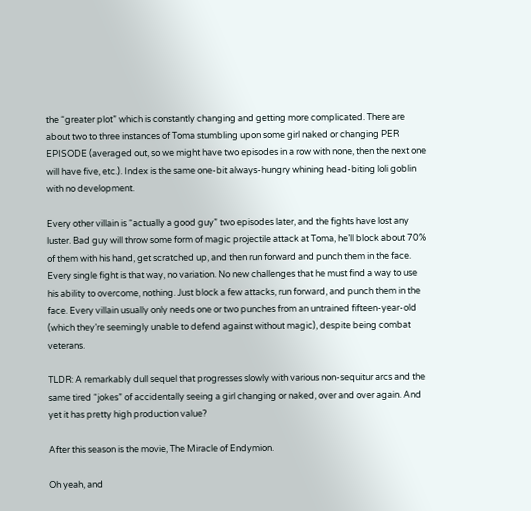the “greater plot” which is constantly changing and getting more complicated. There are about two to three instances of Toma stumbling upon some girl naked or changing PER EPISODE (averaged out, so we might have two episodes in a row with none, then the next one will have five, etc.). Index is the same one-bit always-hungry whining head-biting loli goblin with no development.

Every other villain is “actually a good guy” two episodes later, and the fights have lost any luster. Bad guy will throw some form of magic projectile attack at Toma, he’ll block about 70% of them with his hand, get scratched up, and then run forward and punch them in the face. Every single fight is that way, no variation. No new challenges that he must find a way to use his ability to overcome, nothing. Just block a few attacks, run forward, and punch them in the face. Every villain usually only needs one or two punches from an untrained fifteen-year-old (which they’re seemingly unable to defend against without magic), despite being combat veterans.

TLDR: A remarkably dull sequel that progresses slowly with various non-sequitur arcs and the same tired “jokes” of accidentally seeing a girl changing or naked, over and over again. And yet it has pretty high production value?

After this season is the movie, The Miracle of Endymion.

Oh yeah, and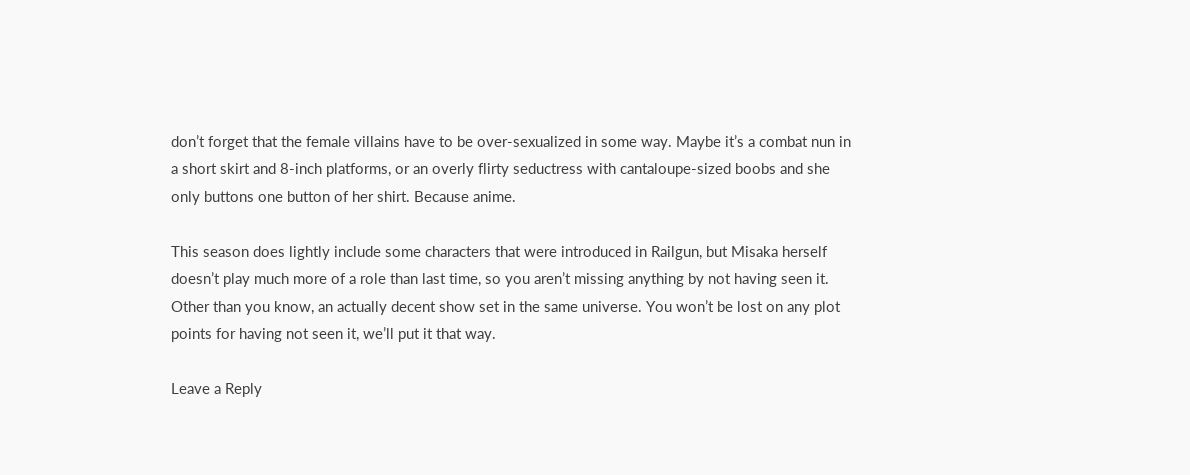don’t forget that the female villains have to be over-sexualized in some way. Maybe it’s a combat nun in a short skirt and 8-inch platforms, or an overly flirty seductress with cantaloupe-sized boobs and she only buttons one button of her shirt. Because anime.

This season does lightly include some characters that were introduced in Railgun, but Misaka herself doesn’t play much more of a role than last time, so you aren’t missing anything by not having seen it. Other than you know, an actually decent show set in the same universe. You won’t be lost on any plot points for having not seen it, we’ll put it that way.

Leave a Reply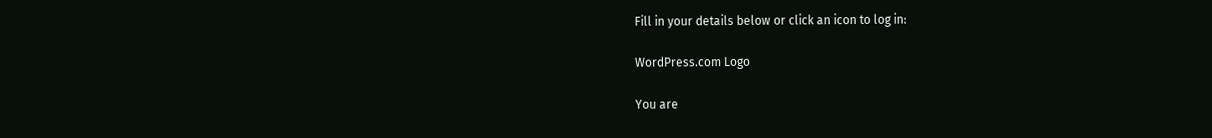Fill in your details below or click an icon to log in:

WordPress.com Logo

You are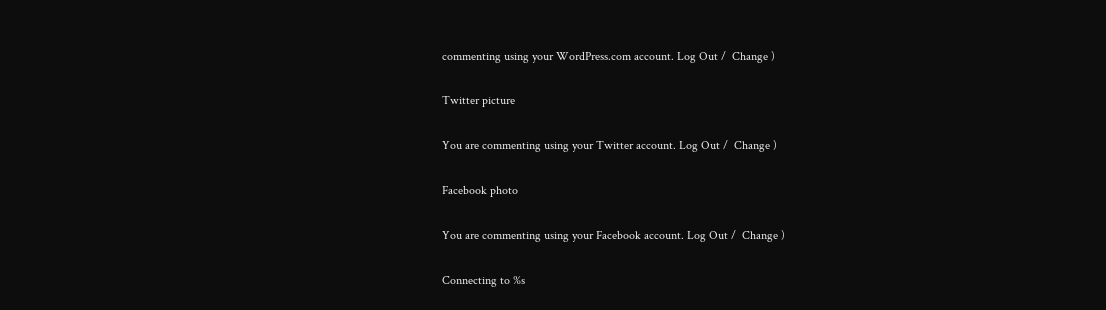commenting using your WordPress.com account. Log Out /  Change )

Twitter picture

You are commenting using your Twitter account. Log Out /  Change )

Facebook photo

You are commenting using your Facebook account. Log Out /  Change )

Connecting to %s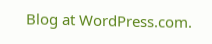Blog at WordPress.com.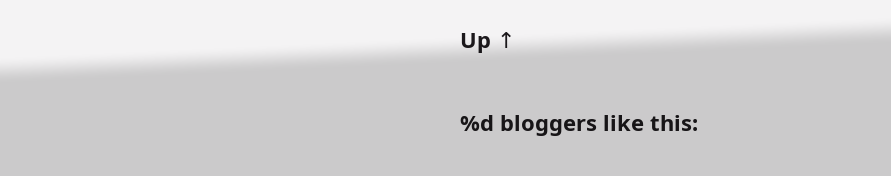Up ↑

%d bloggers like this: